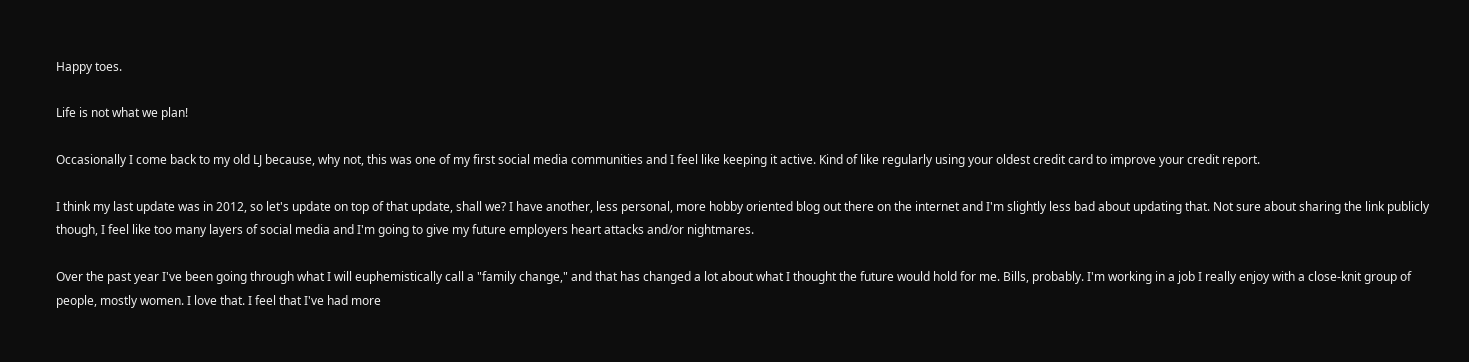Happy toes.

Life is not what we plan!

Occasionally I come back to my old LJ because, why not, this was one of my first social media communities and I feel like keeping it active. Kind of like regularly using your oldest credit card to improve your credit report.

I think my last update was in 2012, so let's update on top of that update, shall we? I have another, less personal, more hobby oriented blog out there on the internet and I'm slightly less bad about updating that. Not sure about sharing the link publicly though, I feel like too many layers of social media and I'm going to give my future employers heart attacks and/or nightmares.

Over the past year I've been going through what I will euphemistically call a "family change," and that has changed a lot about what I thought the future would hold for me. Bills, probably. I'm working in a job I really enjoy with a close-knit group of people, mostly women. I love that. I feel that I've had more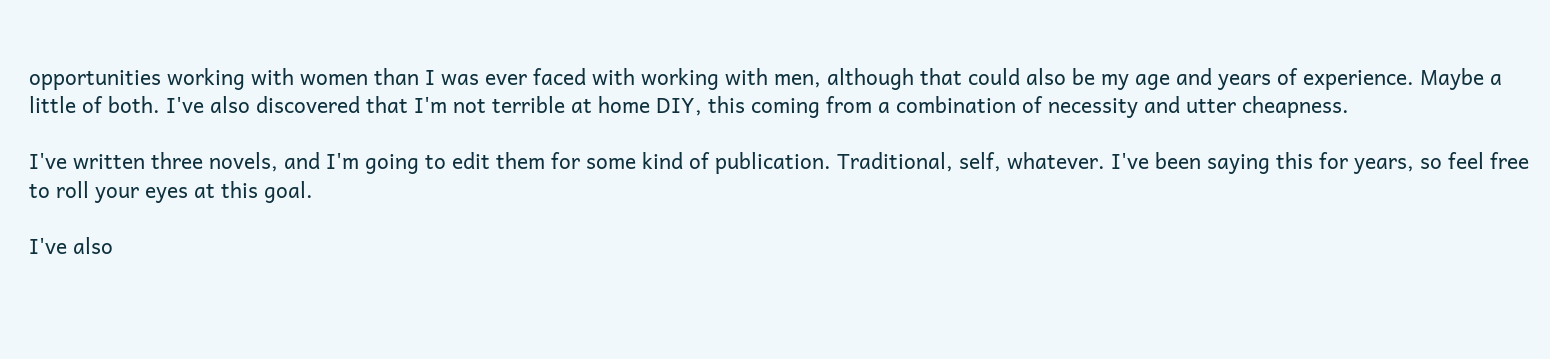opportunities working with women than I was ever faced with working with men, although that could also be my age and years of experience. Maybe a little of both. I've also discovered that I'm not terrible at home DIY, this coming from a combination of necessity and utter cheapness.

I've written three novels, and I'm going to edit them for some kind of publication. Traditional, self, whatever. I've been saying this for years, so feel free to roll your eyes at this goal.

I've also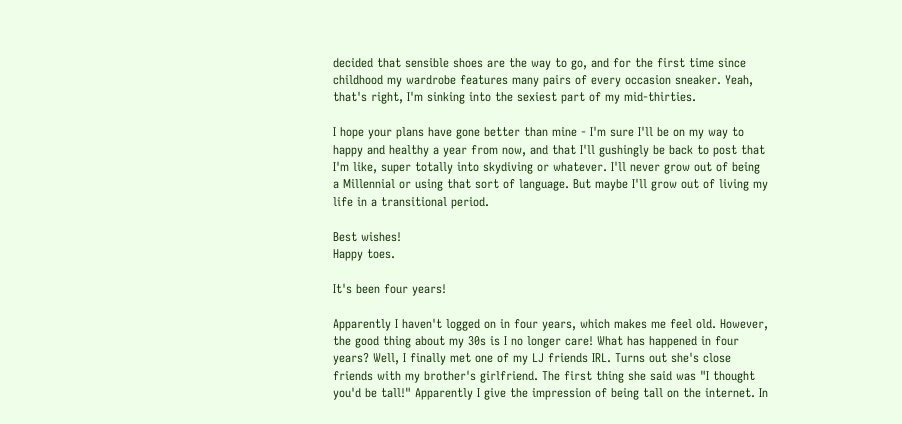decided that sensible shoes are the way to go, and for the first time since childhood my wardrobe features many pairs of every occasion sneaker. Yeah, that's right, I'm sinking into the sexiest part of my mid-thirties.

I hope your plans have gone better than mine - I'm sure I'll be on my way to happy and healthy a year from now, and that I'll gushingly be back to post that I'm like, super totally into skydiving or whatever. I'll never grow out of being a Millennial or using that sort of language. But maybe I'll grow out of living my life in a transitional period.

Best wishes!
Happy toes.

It's been four years!

Apparently I haven't logged on in four years, which makes me feel old. However, the good thing about my 30s is I no longer care! What has happened in four years? Well, I finally met one of my LJ friends IRL. Turns out she's close friends with my brother's girlfriend. The first thing she said was "I thought you'd be tall!" Apparently I give the impression of being tall on the internet. In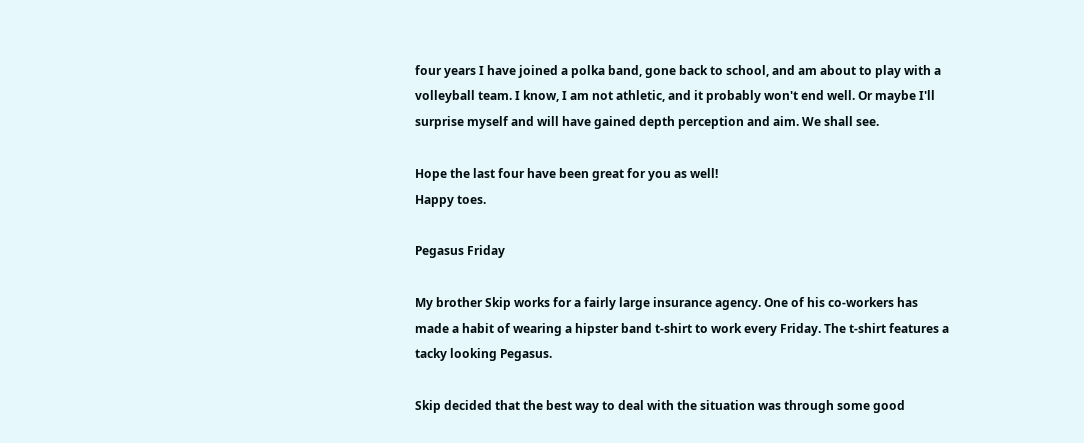four years I have joined a polka band, gone back to school, and am about to play with a volleyball team. I know, I am not athletic, and it probably won't end well. Or maybe I'll surprise myself and will have gained depth perception and aim. We shall see.

Hope the last four have been great for you as well!
Happy toes.

Pegasus Friday

My brother Skip works for a fairly large insurance agency. One of his co-workers has made a habit of wearing a hipster band t-shirt to work every Friday. The t-shirt features a tacky looking Pegasus.

Skip decided that the best way to deal with the situation was through some good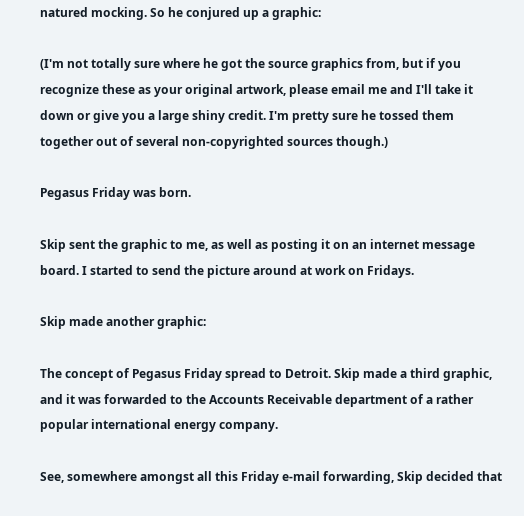natured mocking. So he conjured up a graphic:

(I'm not totally sure where he got the source graphics from, but if you recognize these as your original artwork, please email me and I'll take it down or give you a large shiny credit. I'm pretty sure he tossed them together out of several non-copyrighted sources though.)

Pegasus Friday was born.

Skip sent the graphic to me, as well as posting it on an internet message board. I started to send the picture around at work on Fridays.

Skip made another graphic:

The concept of Pegasus Friday spread to Detroit. Skip made a third graphic, and it was forwarded to the Accounts Receivable department of a rather popular international energy company.

See, somewhere amongst all this Friday e-mail forwarding, Skip decided that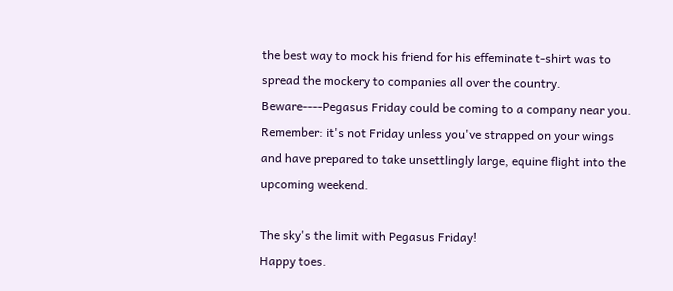the best way to mock his friend for his effeminate t-shirt was to spread the mockery to companies all over the country. Beware----Pegasus Friday could be coming to a company near you. Remember: it's not Friday unless you've strapped on your wings and have prepared to take unsettlingly large, equine flight into the upcoming weekend.

The sky's the limit with Pegasus Friday!
Happy toes.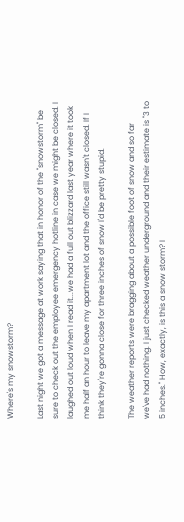Where's my snowstorm?

Last night we got a message at work saying that in honor of the "snowstorm" be sure to check out the employee emergency hotline in case we might be closed. I laughed out loud when I read it...we had a full out blizzard last year where it took me half an hour to leave my apartment lot and the office still wasn't closed. If I think they're gonna close for three inches of snow I'd be pretty stupid.

The weather reports were bragging about a possible foot of snow and so far we've had nothing. I just checked weather underground and their estimate is "3 to 5 inches." How, exactly, is this a snow storm? I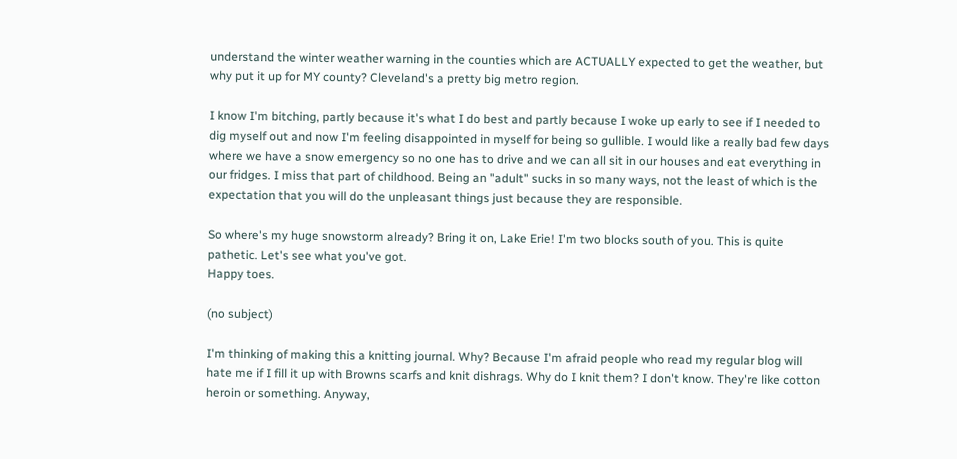understand the winter weather warning in the counties which are ACTUALLY expected to get the weather, but why put it up for MY county? Cleveland's a pretty big metro region.

I know I'm bitching, partly because it's what I do best and partly because I woke up early to see if I needed to dig myself out and now I'm feeling disappointed in myself for being so gullible. I would like a really bad few days where we have a snow emergency so no one has to drive and we can all sit in our houses and eat everything in our fridges. I miss that part of childhood. Being an "adult" sucks in so many ways, not the least of which is the expectation that you will do the unpleasant things just because they are responsible.

So where's my huge snowstorm already? Bring it on, Lake Erie! I'm two blocks south of you. This is quite pathetic. Let's see what you've got.
Happy toes.

(no subject)

I'm thinking of making this a knitting journal. Why? Because I'm afraid people who read my regular blog will hate me if I fill it up with Browns scarfs and knit dishrags. Why do I knit them? I don't know. They're like cotton heroin or something. Anyway,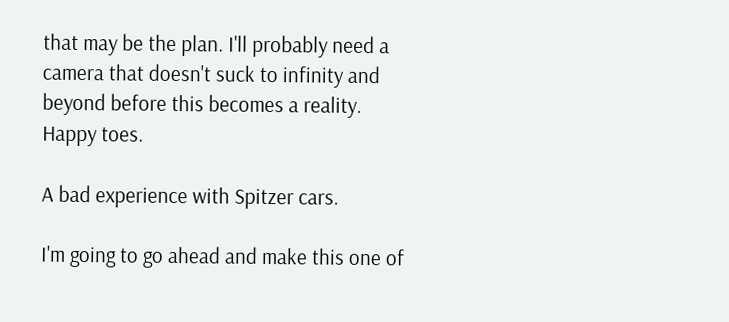that may be the plan. I'll probably need a camera that doesn't suck to infinity and beyond before this becomes a reality.
Happy toes.

A bad experience with Spitzer cars.

I'm going to go ahead and make this one of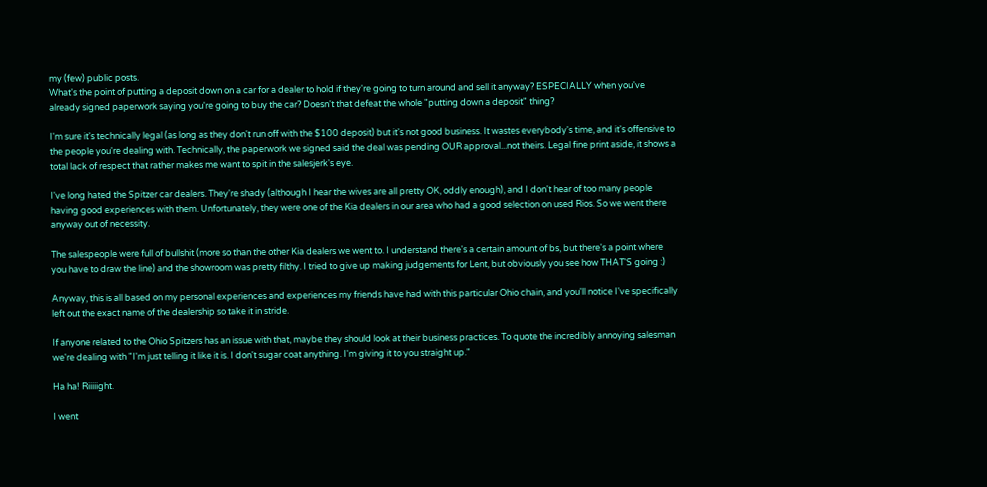my (few) public posts.
What's the point of putting a deposit down on a car for a dealer to hold if they're going to turn around and sell it anyway? ESPECIALLY when you've already signed paperwork saying you're going to buy the car? Doesn't that defeat the whole "putting down a deposit" thing?

I'm sure it's technically legal (as long as they don't run off with the $100 deposit) but it's not good business. It wastes everybody's time, and it's offensive to the people you're dealing with. Technically, the paperwork we signed said the deal was pending OUR approval...not theirs. Legal fine print aside, it shows a total lack of respect that rather makes me want to spit in the salesjerk's eye.

I've long hated the Spitzer car dealers. They're shady (although I hear the wives are all pretty OK, oddly enough), and I don't hear of too many people having good experiences with them. Unfortunately, they were one of the Kia dealers in our area who had a good selection on used Rios. So we went there anyway out of necessity.

The salespeople were full of bullshit (more so than the other Kia dealers we went to. I understand there's a certain amount of bs, but there's a point where you have to draw the line) and the showroom was pretty filthy. I tried to give up making judgements for Lent, but obviously you see how THAT'S going :)

Anyway, this is all based on my personal experiences and experiences my friends have had with this particular Ohio chain, and you'll notice I've specifically left out the exact name of the dealership so take it in stride.

If anyone related to the Ohio Spitzers has an issue with that, maybe they should look at their business practices. To quote the incredibly annoying salesman we're dealing with "I'm just telling it like it is. I don't sugar coat anything. I'm giving it to you straight up."

Ha ha! Riiiiight.

I went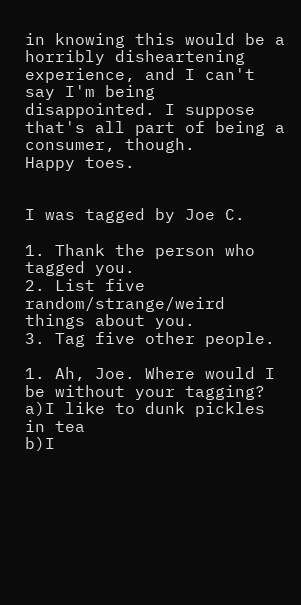in knowing this would be a horribly disheartening experience, and I can't say I'm being disappointed. I suppose that's all part of being a consumer, though.
Happy toes.


I was tagged by Joe C.

1. Thank the person who tagged you.
2. List five random/strange/weird things about you.
3. Tag five other people.

1. Ah, Joe. Where would I be without your tagging?
a)I like to dunk pickles in tea
b)I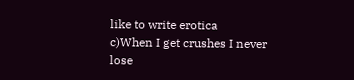like to write erotica
c)When I get crushes I never lose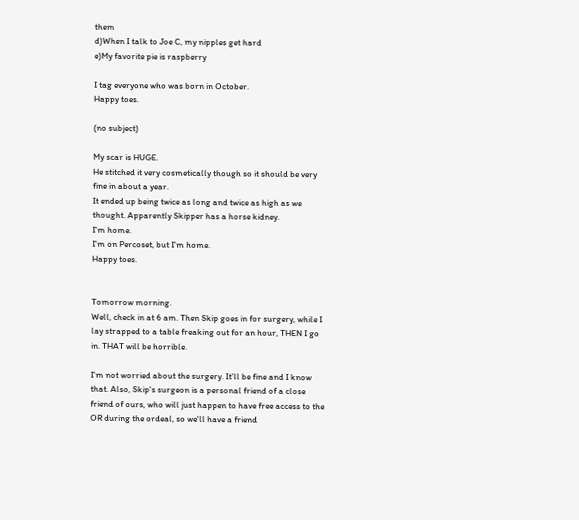them
d)When I talk to Joe C, my nipples get hard
e)My favorite pie is raspberry

I tag everyone who was born in October.
Happy toes.

(no subject)

My scar is HUGE.
He stitched it very cosmetically though so it should be very fine in about a year.
It ended up being twice as long and twice as high as we thought. Apparently Skipper has a horse kidney.
I'm home.
I'm on Percoset, but I'm home.
Happy toes.


Tomorrow morning.
Well, check in at 6 am. Then Skip goes in for surgery, while I lay strapped to a table freaking out for an hour, THEN I go in. THAT will be horrible.

I'm not worried about the surgery. It'll be fine and I know that. Also, Skip's surgeon is a personal friend of a close friend of ours, who will just happen to have free access to the OR during the ordeal, so we'll have a friend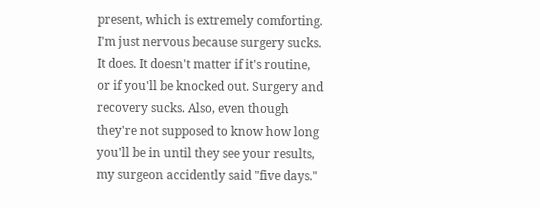present, which is extremely comforting.
I'm just nervous because surgery sucks. It does. It doesn't matter if it's routine, or if you'll be knocked out. Surgery and recovery sucks. Also, even though they're not supposed to know how long you'll be in until they see your results, my surgeon accidently said "five days."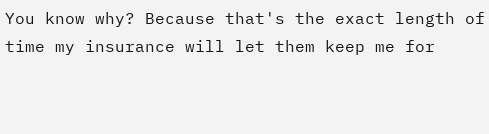You know why? Because that's the exact length of time my insurance will let them keep me for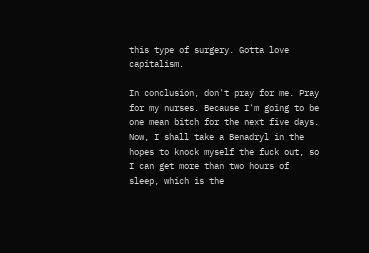this type of surgery. Gotta love capitalism.

In conclusion, don't pray for me. Pray for my nurses. Because I'm going to be one mean bitch for the next five days.
Now, I shall take a Benadryl in the hopes to knock myself the fuck out, so I can get more than two hours of sleep, which is the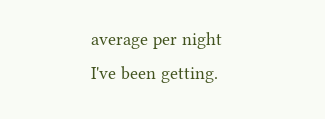average per night I've been getting.